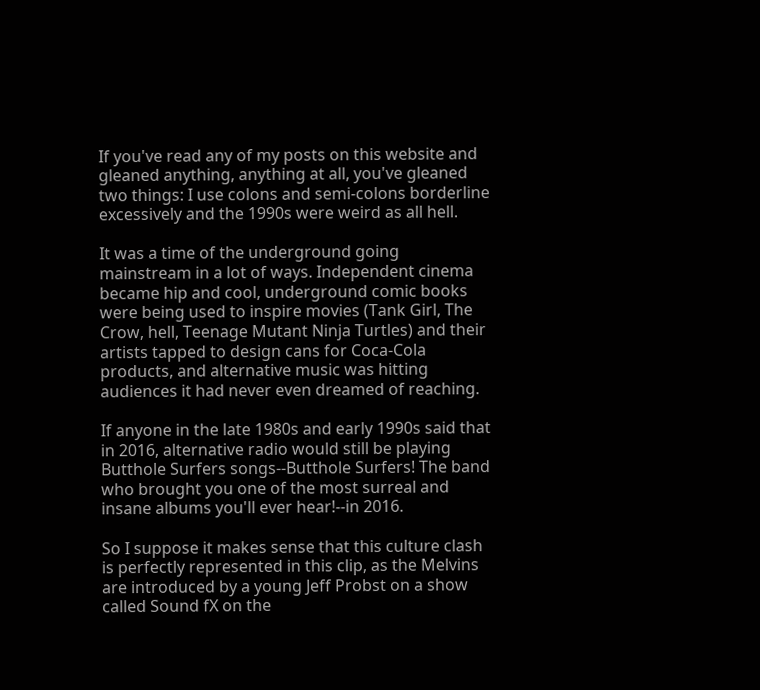If you've read any of my posts on this website and gleaned anything, anything at all, you've gleaned two things: I use colons and semi-colons borderline excessively and the 1990s were weird as all hell.

It was a time of the underground going mainstream in a lot of ways. Independent cinema became hip and cool, underground comic books were being used to inspire movies (Tank Girl, The Crow, hell, Teenage Mutant Ninja Turtles) and their artists tapped to design cans for Coca-Cola products, and alternative music was hitting audiences it had never even dreamed of reaching.

If anyone in the late 1980s and early 1990s said that in 2016, alternative radio would still be playing Butthole Surfers songs--Butthole Surfers! The band who brought you one of the most surreal and insane albums you'll ever hear!--in 2016.

So I suppose it makes sense that this culture clash is perfectly represented in this clip, as the Melvins are introduced by a young Jeff Probst on a show called Sound fX on the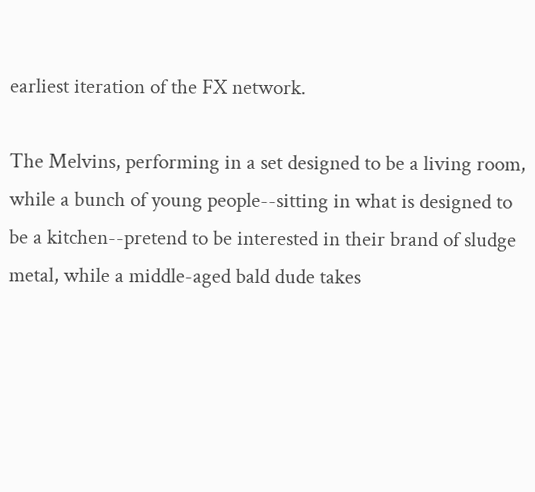earliest iteration of the FX network.

The Melvins, performing in a set designed to be a living room, while a bunch of young people--sitting in what is designed to be a kitchen--pretend to be interested in their brand of sludge metal, while a middle-aged bald dude takes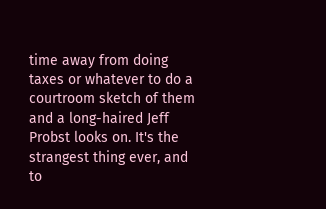time away from doing taxes or whatever to do a courtroom sketch of them and a long-haired Jeff Probst looks on. It's the strangest thing ever, and to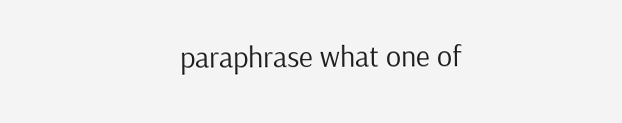paraphrase what one of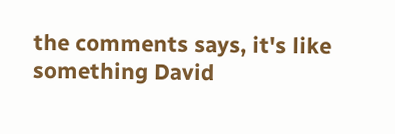the comments says, it's like something David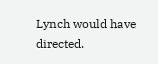Lynch would have directed.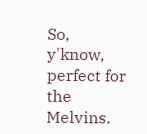So, y'know, perfect for the Melvins.